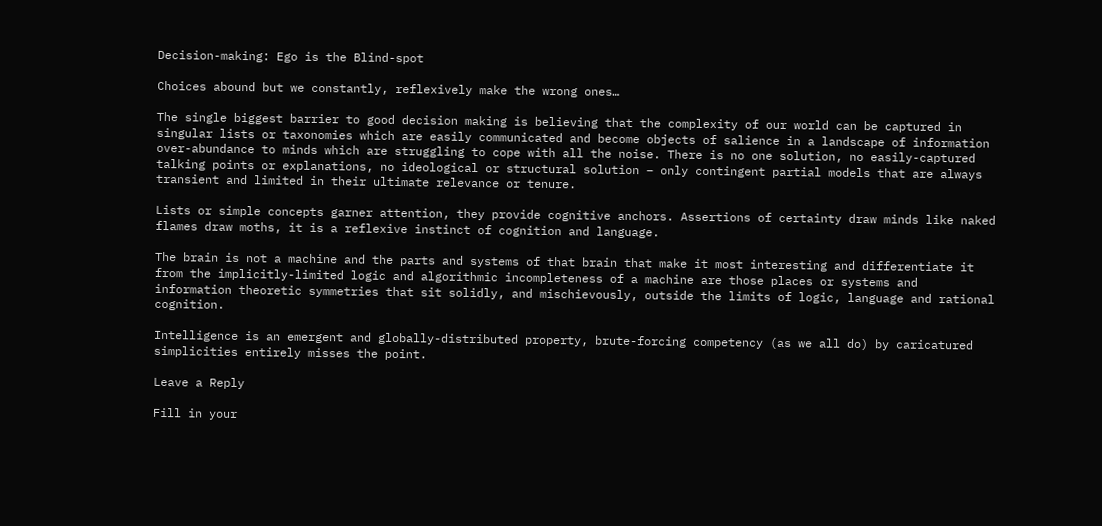Decision-making: Ego is the Blind-spot

Choices abound but we constantly, reflexively make the wrong ones…

The single biggest barrier to good decision making is believing that the complexity of our world can be captured in singular lists or taxonomies which are easily communicated and become objects of salience in a landscape of information over-abundance to minds which are struggling to cope with all the noise. There is no one solution, no easily-captured talking points or explanations, no ideological or structural solution – only contingent partial models that are always transient and limited in their ultimate relevance or tenure.

Lists or simple concepts garner attention, they provide cognitive anchors. Assertions of certainty draw minds like naked flames draw moths, it is a reflexive instinct of cognition and language.

The brain is not a machine and the parts and systems of that brain that make it most interesting and differentiate it from the implicitly-limited logic and algorithmic incompleteness of a machine are those places or systems and information theoretic symmetries that sit solidly, and mischievously, outside the limits of logic, language and rational cognition.

Intelligence is an emergent and globally-distributed property, brute-forcing competency (as we all do) by caricatured simplicities entirely misses the point.

Leave a Reply

Fill in your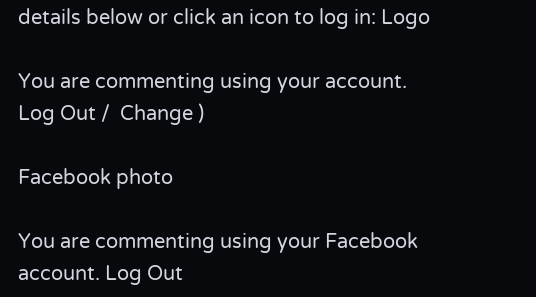details below or click an icon to log in: Logo

You are commenting using your account. Log Out /  Change )

Facebook photo

You are commenting using your Facebook account. Log Out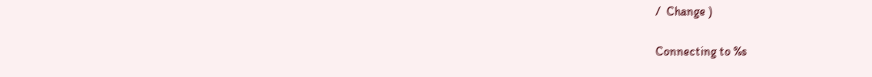/  Change )

Connecting to %s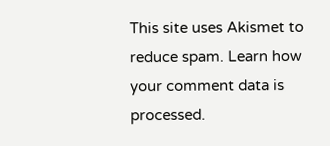This site uses Akismet to reduce spam. Learn how your comment data is processed.